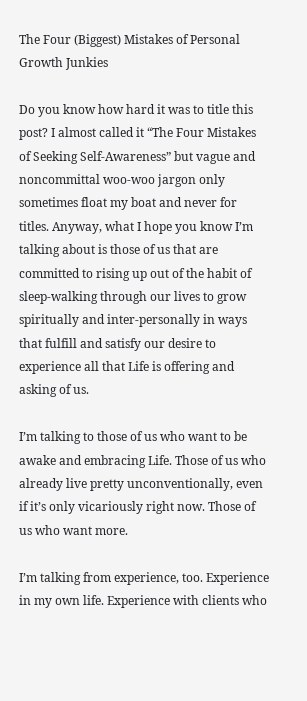The Four (Biggest) Mistakes of Personal Growth Junkies

Do you know how hard it was to title this post? I almost called it “The Four Mistakes of Seeking Self-Awareness” but vague and noncommittal woo-woo jargon only sometimes float my boat and never for titles. Anyway, what I hope you know I’m talking about is those of us that are committed to rising up out of the habit of sleep-walking through our lives to grow spiritually and inter-personally in ways that fulfill and satisfy our desire to experience all that Life is offering and asking of us.

I’m talking to those of us who want to be awake and embracing Life. Those of us who already live pretty unconventionally, even if it’s only vicariously right now. Those of us who want more.

I’m talking from experience, too. Experience in my own life. Experience with clients who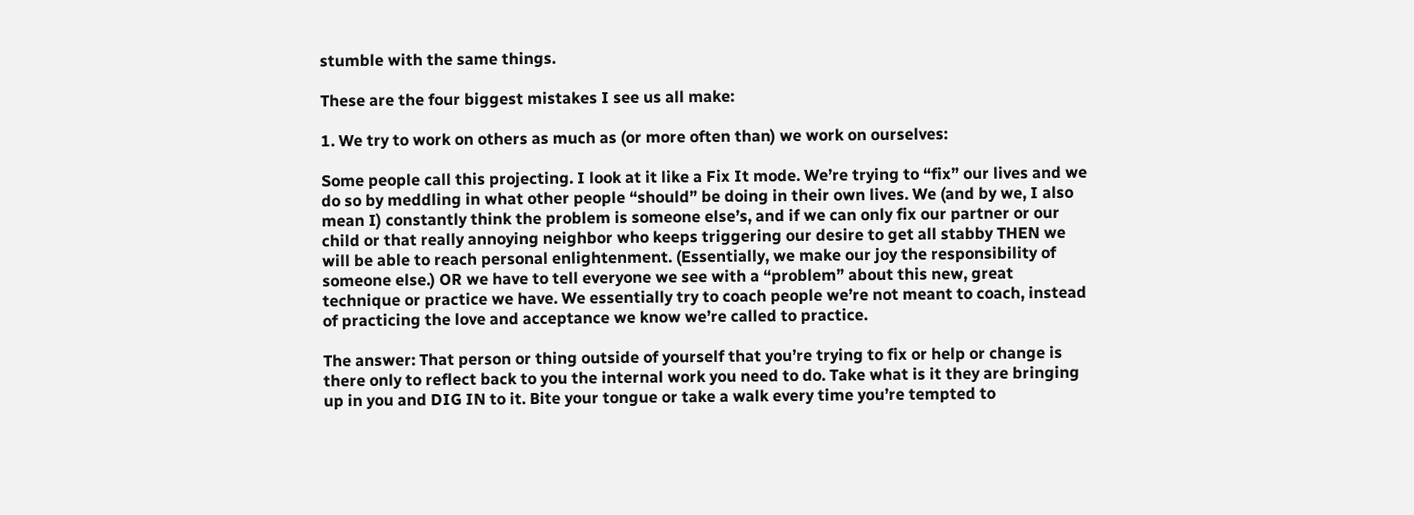stumble with the same things.

These are the four biggest mistakes I see us all make:

1. We try to work on others as much as (or more often than) we work on ourselves:

Some people call this projecting. I look at it like a Fix It mode. We’re trying to “fix” our lives and we do so by meddling in what other people “should” be doing in their own lives. We (and by we, I also mean I) constantly think the problem is someone else’s, and if we can only fix our partner or our child or that really annoying neighbor who keeps triggering our desire to get all stabby THEN we will be able to reach personal enlightenment. (Essentially, we make our joy the responsibility of someone else.) OR we have to tell everyone we see with a “problem” about this new, great technique or practice we have. We essentially try to coach people we’re not meant to coach, instead of practicing the love and acceptance we know we’re called to practice.

The answer: That person or thing outside of yourself that you’re trying to fix or help or change is there only to reflect back to you the internal work you need to do. Take what is it they are bringing up in you and DIG IN to it. Bite your tongue or take a walk every time you’re tempted to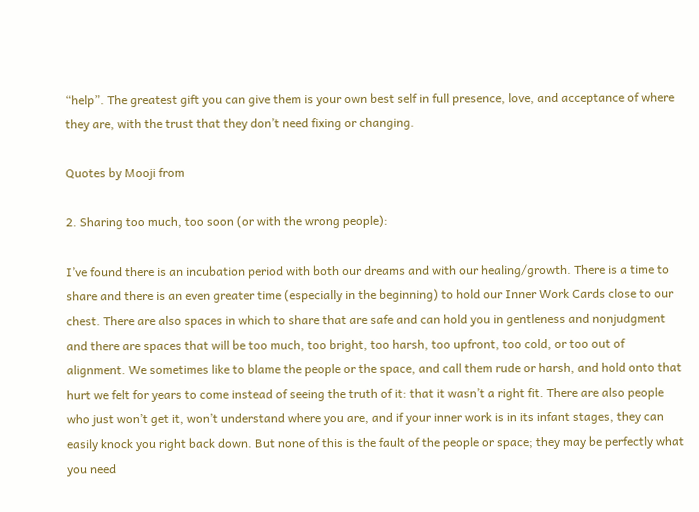“help”. The greatest gift you can give them is your own best self in full presence, love, and acceptance of where they are, with the trust that they don’t need fixing or changing.

Quotes by Mooji from

2. Sharing too much, too soon (or with the wrong people):

I’ve found there is an incubation period with both our dreams and with our healing/growth. There is a time to share and there is an even greater time (especially in the beginning) to hold our Inner Work Cards close to our chest. There are also spaces in which to share that are safe and can hold you in gentleness and nonjudgment and there are spaces that will be too much, too bright, too harsh, too upfront, too cold, or too out of alignment. We sometimes like to blame the people or the space, and call them rude or harsh, and hold onto that hurt we felt for years to come instead of seeing the truth of it: that it wasn’t a right fit. There are also people who just won’t get it, won’t understand where you are, and if your inner work is in its infant stages, they can easily knock you right back down. But none of this is the fault of the people or space; they may be perfectly what you need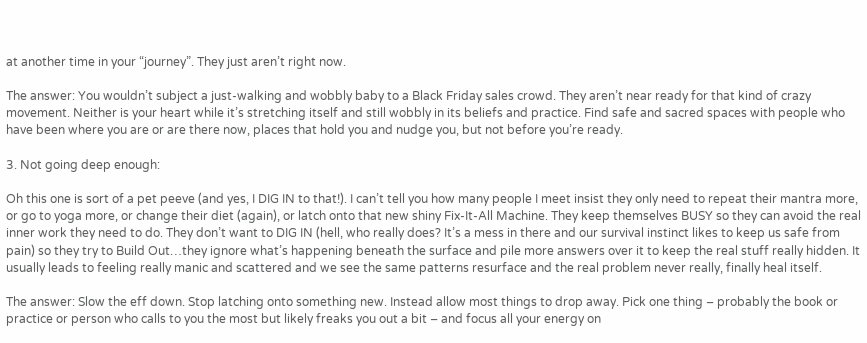at another time in your “journey”. They just aren’t right now.

The answer: You wouldn’t subject a just-walking and wobbly baby to a Black Friday sales crowd. They aren’t near ready for that kind of crazy movement. Neither is your heart while it’s stretching itself and still wobbly in its beliefs and practice. Find safe and sacred spaces with people who have been where you are or are there now, places that hold you and nudge you, but not before you’re ready.

3. Not going deep enough:

Oh this one is sort of a pet peeve (and yes, I DIG IN to that!). I can’t tell you how many people I meet insist they only need to repeat their mantra more, or go to yoga more, or change their diet (again), or latch onto that new shiny Fix-It-All Machine. They keep themselves BUSY so they can avoid the real inner work they need to do. They don’t want to DIG IN (hell, who really does? It’s a mess in there and our survival instinct likes to keep us safe from pain) so they try to Build Out…they ignore what’s happening beneath the surface and pile more answers over it to keep the real stuff really hidden. It usually leads to feeling really manic and scattered and we see the same patterns resurface and the real problem never really, finally heal itself.

The answer: Slow the eff down. Stop latching onto something new. Instead allow most things to drop away. Pick one thing – probably the book or practice or person who calls to you the most but likely freaks you out a bit – and focus all your energy on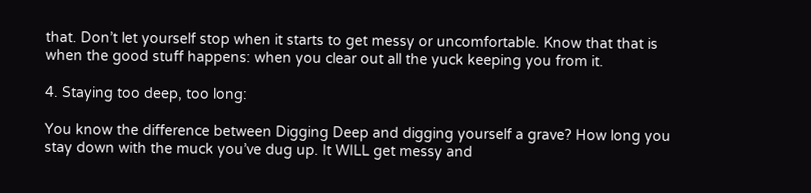that. Don’t let yourself stop when it starts to get messy or uncomfortable. Know that that is when the good stuff happens: when you clear out all the yuck keeping you from it.

4. Staying too deep, too long:

You know the difference between Digging Deep and digging yourself a grave? How long you stay down with the muck you’ve dug up. It WILL get messy and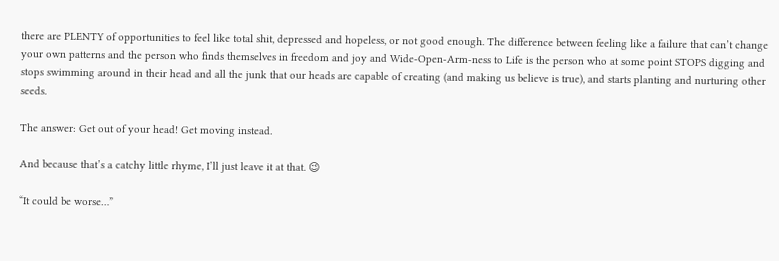there are PLENTY of opportunities to feel like total shit, depressed and hopeless, or not good enough. The difference between feeling like a failure that can’t change your own patterns and the person who finds themselves in freedom and joy and Wide-Open-Arm-ness to Life is the person who at some point STOPS digging and stops swimming around in their head and all the junk that our heads are capable of creating (and making us believe is true), and starts planting and nurturing other seeds.

The answer: Get out of your head! Get moving instead.

And because that’s a catchy little rhyme, I’ll just leave it at that. 😉

“It could be worse…”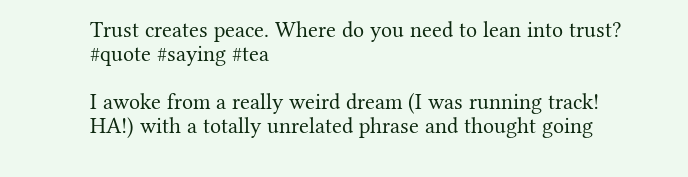Trust creates peace. Where do you need to lean into trust? #quote #saying #tea

I awoke from a really weird dream (I was running track! HA!) with a totally unrelated phrase and thought going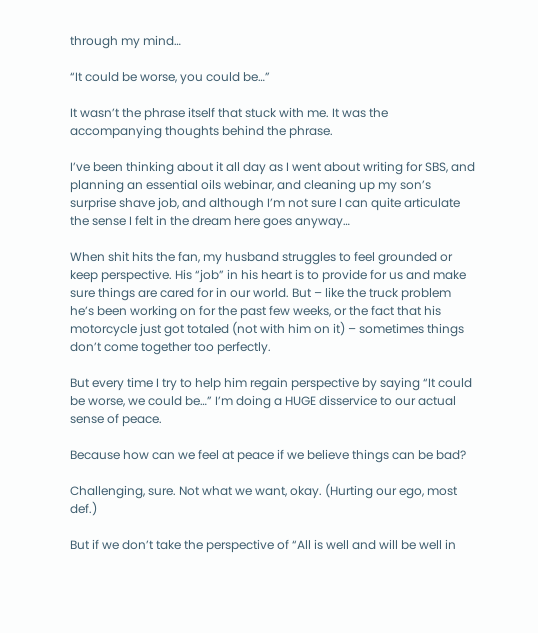through my mind…

“It could be worse, you could be…”

It wasn’t the phrase itself that stuck with me. It was the accompanying thoughts behind the phrase.

I’ve been thinking about it all day as I went about writing for SBS, and planning an essential oils webinar, and cleaning up my son’s surprise shave job, and although I’m not sure I can quite articulate the sense I felt in the dream here goes anyway…

When shit hits the fan, my husband struggles to feel grounded or keep perspective. His “job” in his heart is to provide for us and make sure things are cared for in our world. But – like the truck problem he’s been working on for the past few weeks, or the fact that his motorcycle just got totaled (not with him on it) – sometimes things don’t come together too perfectly.

But every time I try to help him regain perspective by saying “It could be worse, we could be…” I’m doing a HUGE disservice to our actual sense of peace.

Because how can we feel at peace if we believe things can be bad?

Challenging, sure. Not what we want, okay. (Hurting our ego, most def.)

But if we don’t take the perspective of “All is well and will be well in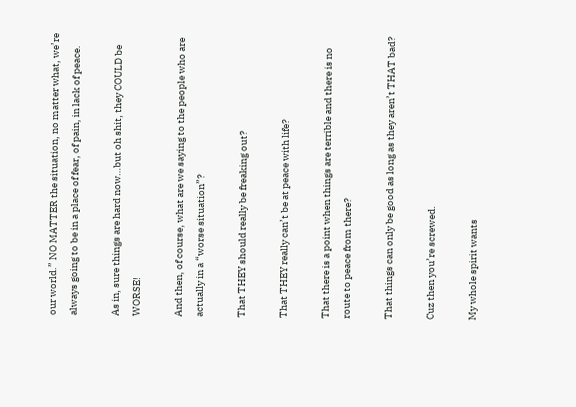our world.” NO MATTER the situation, no matter what, we’re always going to be in a place of fear, of pain, in lack of peace.

As in, sure things are hard now…but oh shit, they COULD be WORSE!

And then, of course, what are we saying to the people who are actually in a “worse situation”?

That THEY should really be freaking out?

That THEY really can’t be at peace with life?

That there is a point when things are terrible and there is no route to peace from there?

That things can only be good as long as they aren’t THAT bad?

Cuz then you’re screwed.

My whole spirit wants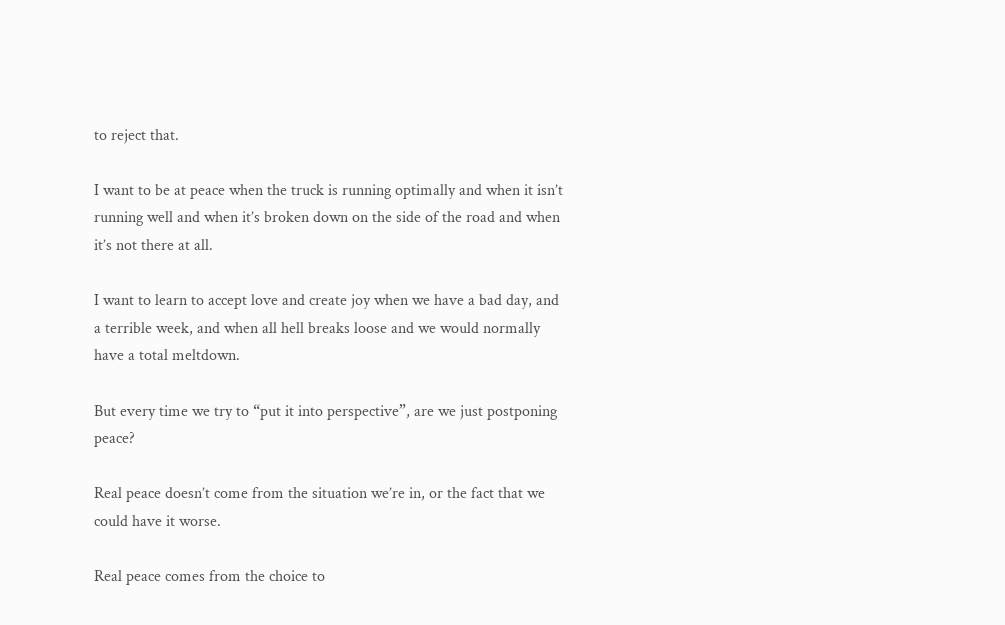to reject that.

I want to be at peace when the truck is running optimally and when it isn’t running well and when it’s broken down on the side of the road and when it’s not there at all.

I want to learn to accept love and create joy when we have a bad day, and a terrible week, and when all hell breaks loose and we would normally have a total meltdown.

But every time we try to “put it into perspective”, are we just postponing peace?

Real peace doesn’t come from the situation we’re in, or the fact that we could have it worse.

Real peace comes from the choice to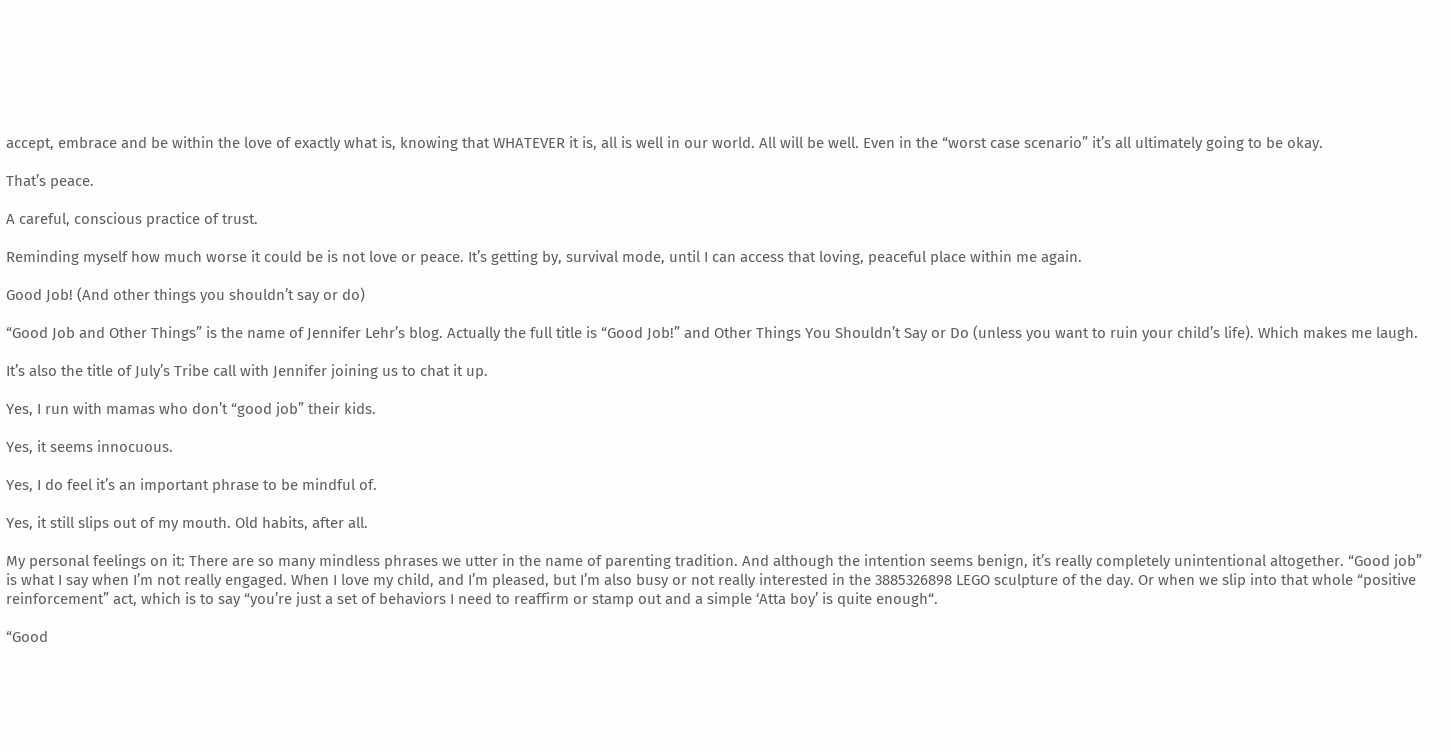accept, embrace and be within the love of exactly what is, knowing that WHATEVER it is, all is well in our world. All will be well. Even in the “worst case scenario” it’s all ultimately going to be okay.

That’s peace.

A careful, conscious practice of trust.

Reminding myself how much worse it could be is not love or peace. It’s getting by, survival mode, until I can access that loving, peaceful place within me again.

Good Job! (And other things you shouldn’t say or do)

“Good Job and Other Things” is the name of Jennifer Lehr’s blog. Actually the full title is “Good Job!” and Other Things You Shouldn’t Say or Do (unless you want to ruin your child’s life). Which makes me laugh.

It’s also the title of July’s Tribe call with Jennifer joining us to chat it up.

Yes, I run with mamas who don’t “good job” their kids.

Yes, it seems innocuous.

Yes, I do feel it’s an important phrase to be mindful of.

Yes, it still slips out of my mouth. Old habits, after all.

My personal feelings on it: There are so many mindless phrases we utter in the name of parenting tradition. And although the intention seems benign, it’s really completely unintentional altogether. “Good job” is what I say when I’m not really engaged. When I love my child, and I’m pleased, but I’m also busy or not really interested in the 3885326898 LEGO sculpture of the day. Or when we slip into that whole “positive reinforcement” act, which is to say “you’re just a set of behaviors I need to reaffirm or stamp out and a simple ‘Atta boy’ is quite enough“.

“Good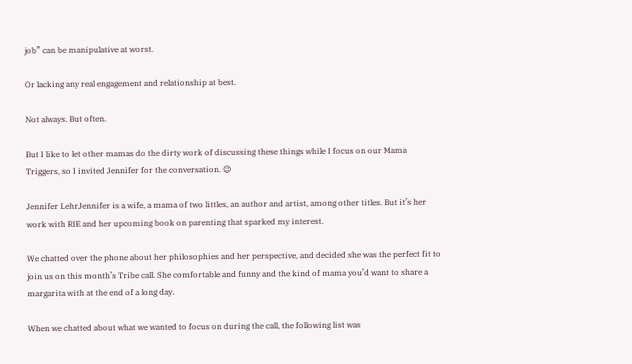job” can be manipulative at worst.

Or lacking any real engagement and relationship at best.

Not always. But often.

But I like to let other mamas do the dirty work of discussing these things while I focus on our Mama Triggers, so I invited Jennifer for the conversation. 😉

Jennifer LehrJennifer is a wife, a mama of two littles, an author and artist, among other titles. But it’s her work with RIE and her upcoming book on parenting that sparked my interest.

We chatted over the phone about her philosophies and her perspective, and decided she was the perfect fit to join us on this month’s Tribe call. She comfortable and funny and the kind of mama you’d want to share a margarita with at the end of a long day.

When we chatted about what we wanted to focus on during the call, the following list was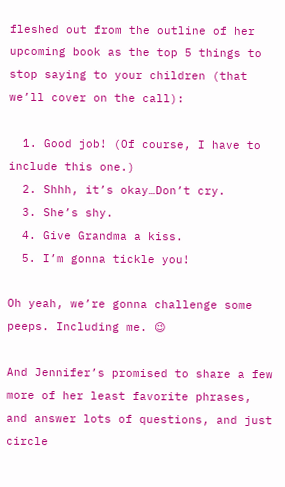fleshed out from the outline of her upcoming book as the top 5 things to stop saying to your children (that we’ll cover on the call):

  1. Good job! (Of course, I have to include this one.)
  2. Shhh, it’s okay…Don’t cry.
  3. She’s shy.
  4. Give Grandma a kiss.
  5. I’m gonna tickle you!

Oh yeah, we’re gonna challenge some peeps. Including me. 😉

And Jennifer’s promised to share a few more of her least favorite phrases, and answer lots of questions, and just circle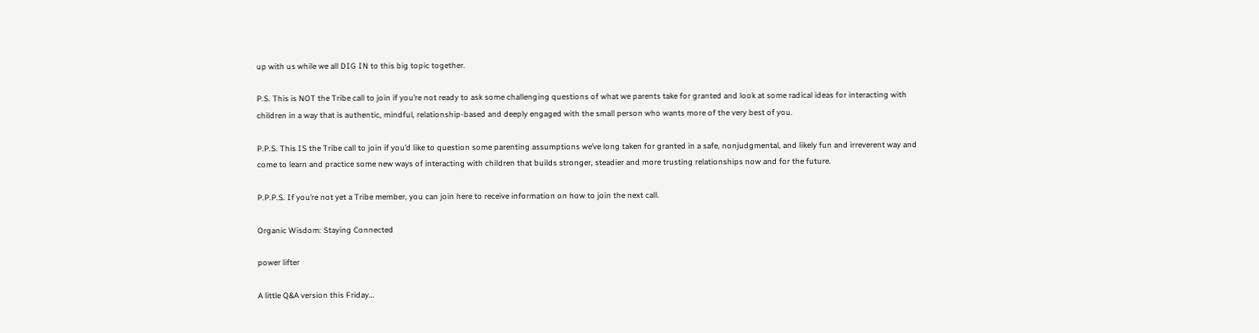up with us while we all DIG IN to this big topic together.

P.S. This is NOT the Tribe call to join if you’re not ready to ask some challenging questions of what we parents take for granted and look at some radical ideas for interacting with children in a way that is authentic, mindful, relationship-based and deeply engaged with the small person who wants more of the very best of you.

P.P.S. This IS the Tribe call to join if you’d like to question some parenting assumptions we’ve long taken for granted in a safe, nonjudgmental, and likely fun and irreverent way and come to learn and practice some new ways of interacting with children that builds stronger, steadier and more trusting relationships now and for the future.

P.P.P.S. If you’re not yet a Tribe member, you can join here to receive information on how to join the next call.

Organic Wisdom: Staying Connected

power lifter

A little Q&A version this Friday…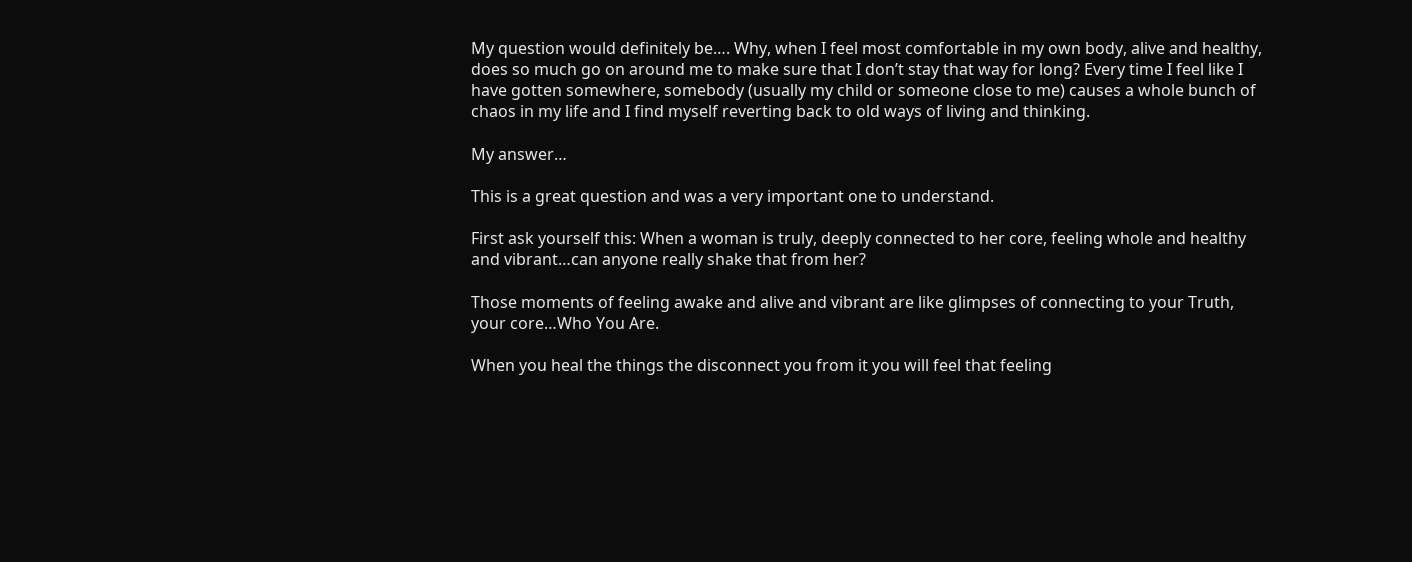My question would definitely be…. Why, when I feel most comfortable in my own body, alive and healthy, does so much go on around me to make sure that I don’t stay that way for long? Every time I feel like I have gotten somewhere, somebody (usually my child or someone close to me) causes a whole bunch of chaos in my life and I find myself reverting back to old ways of living and thinking.

My answer…

This is a great question and was a very important one to understand.

First ask yourself this: When a woman is truly, deeply connected to her core, feeling whole and healthy and vibrant…can anyone really shake that from her?

Those moments of feeling awake and alive and vibrant are like glimpses of connecting to your Truth, your core…Who You Are.

When you heal the things the disconnect you from it you will feel that feeling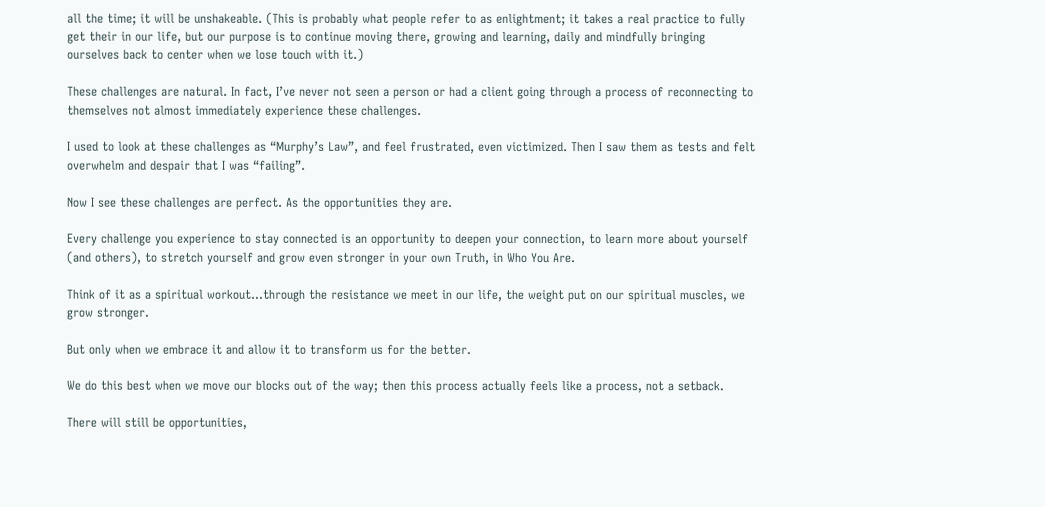all the time; it will be unshakeable. (This is probably what people refer to as enlightment; it takes a real practice to fully get their in our life, but our purpose is to continue moving there, growing and learning, daily and mindfully bringing ourselves back to center when we lose touch with it.)

These challenges are natural. In fact, I’ve never not seen a person or had a client going through a process of reconnecting to themselves not almost immediately experience these challenges.

I used to look at these challenges as “Murphy’s Law”, and feel frustrated, even victimized. Then I saw them as tests and felt overwhelm and despair that I was “failing”.

Now I see these challenges are perfect. As the opportunities they are.

Every challenge you experience to stay connected is an opportunity to deepen your connection, to learn more about yourself (and others), to stretch yourself and grow even stronger in your own Truth, in Who You Are.

Think of it as a spiritual workout…through the resistance we meet in our life, the weight put on our spiritual muscles, we grow stronger.

But only when we embrace it and allow it to transform us for the better.

We do this best when we move our blocks out of the way; then this process actually feels like a process, not a setback.

There will still be opportunities,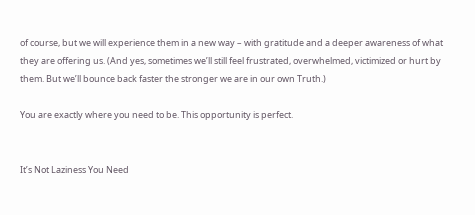of course, but we will experience them in a new way – with gratitude and a deeper awareness of what they are offering us. (And yes, sometimes we’ll still feel frustrated, overwhelmed, victimized or hurt by them. But we’ll bounce back faster the stronger we are in our own Truth.)

You are exactly where you need to be. This opportunity is perfect.


It’s Not Laziness You Need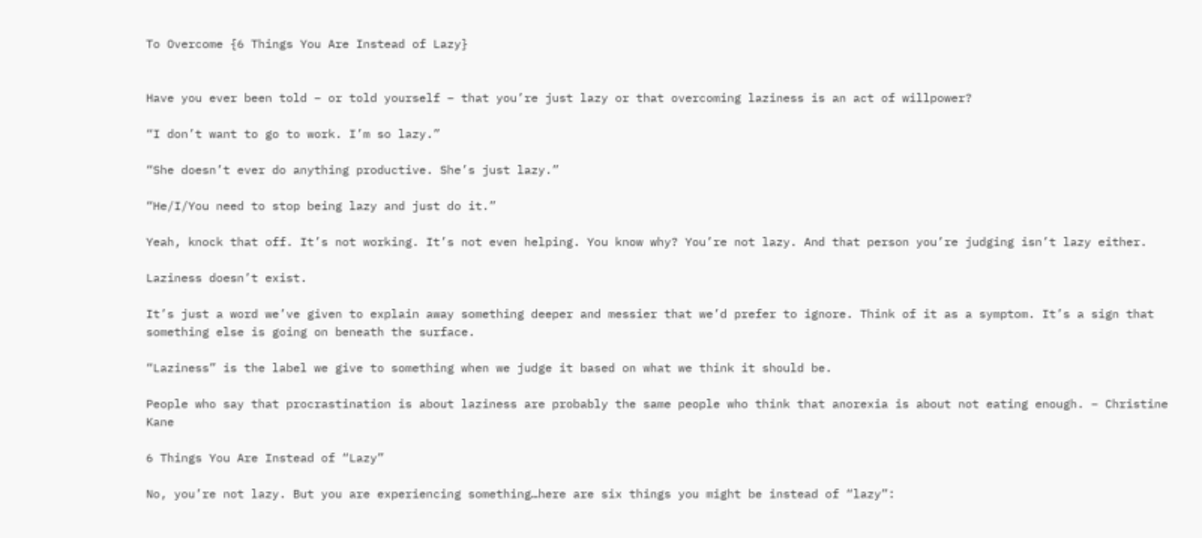To Overcome {6 Things You Are Instead of Lazy}


Have you ever been told – or told yourself – that you’re just lazy or that overcoming laziness is an act of willpower?

“I don’t want to go to work. I’m so lazy.”

“She doesn’t ever do anything productive. She’s just lazy.”

“He/I/You need to stop being lazy and just do it.”

Yeah, knock that off. It’s not working. It’s not even helping. You know why? You’re not lazy. And that person you’re judging isn’t lazy either.

Laziness doesn’t exist.

It’s just a word we’ve given to explain away something deeper and messier that we’d prefer to ignore. Think of it as a symptom. It’s a sign that something else is going on beneath the surface.

“Laziness” is the label we give to something when we judge it based on what we think it should be.

People who say that procrastination is about laziness are probably the same people who think that anorexia is about not eating enough. – Christine Kane

6 Things You Are Instead of “Lazy”

No, you’re not lazy. But you are experiencing something…here are six things you might be instead of “lazy”: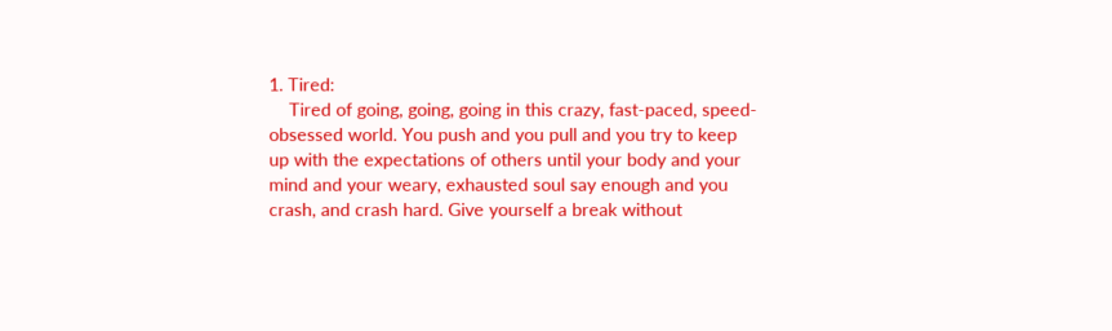1. Tired:
    Tired of going, going, going in this crazy, fast-paced, speed-obsessed world. You push and you pull and you try to keep up with the expectations of others until your body and your mind and your weary, exhausted soul say enough and you crash, and crash hard. Give yourself a break without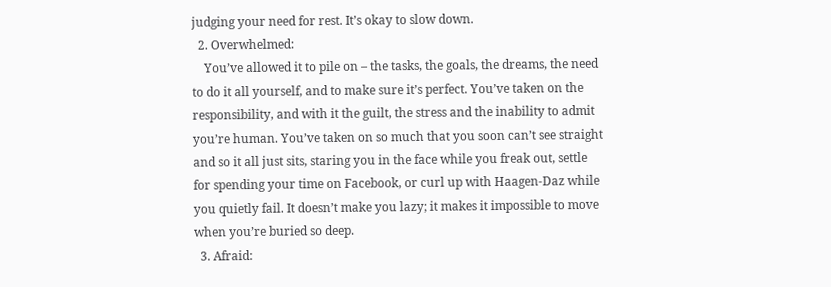judging your need for rest. It’s okay to slow down.
  2. Overwhelmed:
    You’ve allowed it to pile on – the tasks, the goals, the dreams, the need to do it all yourself, and to make sure it’s perfect. You’ve taken on the responsibility, and with it the guilt, the stress and the inability to admit you’re human. You’ve taken on so much that you soon can’t see straight and so it all just sits, staring you in the face while you freak out, settle for spending your time on Facebook, or curl up with Haagen-Daz while you quietly fail. It doesn’t make you lazy; it makes it impossible to move when you’re buried so deep.
  3. Afraid: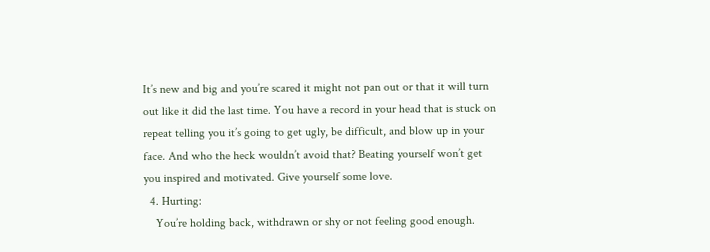It’s new and big and you’re scared it might not pan out or that it will turn out like it did the last time. You have a record in your head that is stuck on repeat telling you it’s going to get ugly, be difficult, and blow up in your face. And who the heck wouldn’t avoid that? Beating yourself won’t get you inspired and motivated. Give yourself some love.
  4. Hurting:
    You’re holding back, withdrawn or shy or not feeling good enough.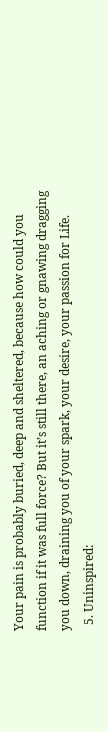Your pain is probably buried, deep and sheltered, because how could you function if it was full force? But it’s still there, an aching or gnawing dragging you down, draining you of your spark, your desire, your passion for Life.
  5. Uninspired: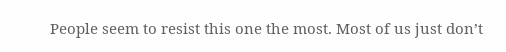People seem to resist this one the most. Most of us just don’t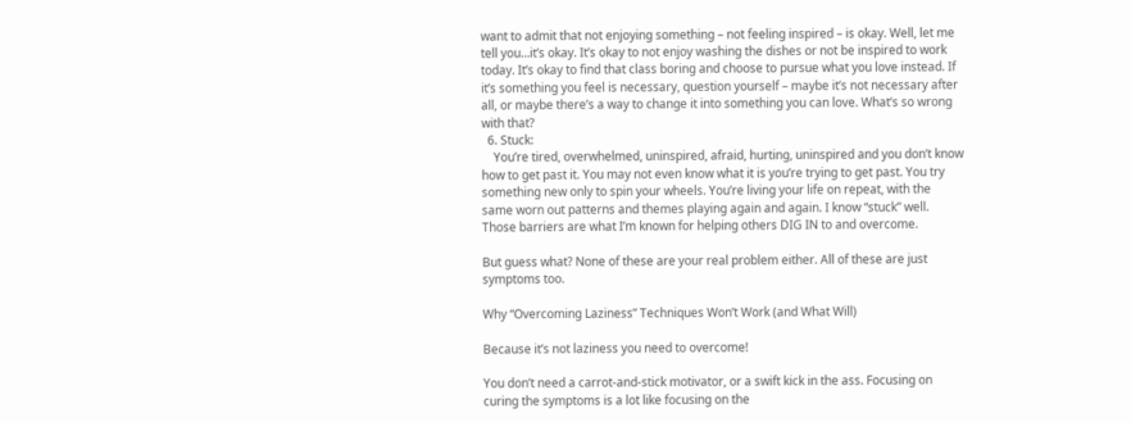want to admit that not enjoying something – not feeling inspired – is okay. Well, let me tell you…it’s okay. It’s okay to not enjoy washing the dishes or not be inspired to work today. It’s okay to find that class boring and choose to pursue what you love instead. If it’s something you feel is necessary, question yourself – maybe it’s not necessary after all, or maybe there’s a way to change it into something you can love. What’s so wrong with that?
  6. Stuck:
    You’re tired, overwhelmed, uninspired, afraid, hurting, uninspired and you don’t know how to get past it. You may not even know what it is you’re trying to get past. You try something new only to spin your wheels. You’re living your life on repeat, with the same worn out patterns and themes playing again and again. I know “stuck” well. Those barriers are what I’m known for helping others DIG IN to and overcome.

But guess what? None of these are your real problem either. All of these are just symptoms too.

Why “Overcoming Laziness” Techniques Won’t Work (and What Will)

Because it’s not laziness you need to overcome!

You don’t need a carrot-and-stick motivator, or a swift kick in the ass. Focusing on curing the symptoms is a lot like focusing on the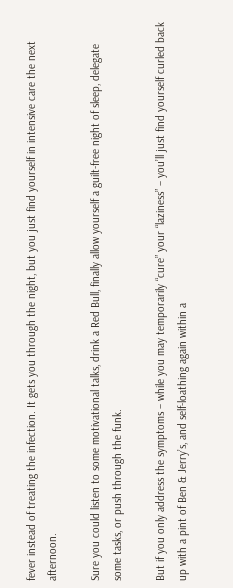fever instead of treating the infection. It gets you through the night, but you just find yourself in intensive care the next afternoon.

Sure you could listen to some motivational talks, drink a Red Bull, finally allow yourself a guilt-free night of sleep, delegate some tasks, or push through the funk.

But if you only address the symptoms – while you may temporarily “cure” your “laziness” – you’ll just find yourself curled back up with a pint of Ben & Jerry’s, and self-loathing again within a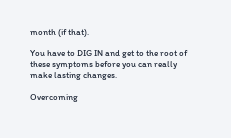month (if that).

You have to DIG IN and get to the root of these symptoms before you can really make lasting changes.

Overcoming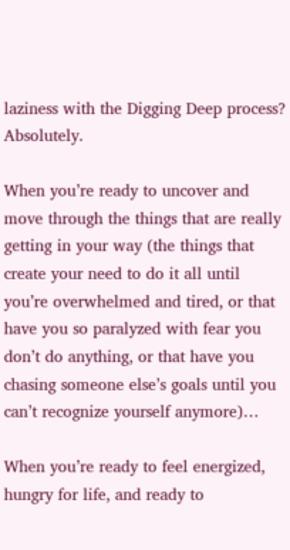laziness with the Digging Deep process? Absolutely.

When you’re ready to uncover and move through the things that are really getting in your way (the things that create your need to do it all until you’re overwhelmed and tired, or that have you so paralyzed with fear you don’t do anything, or that have you chasing someone else’s goals until you can’t recognize yourself anymore)…

When you’re ready to feel energized, hungry for life, and ready to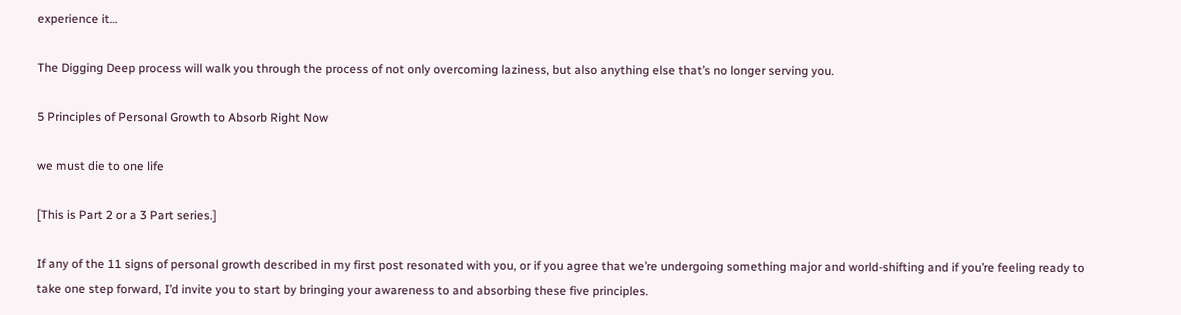experience it…

The Digging Deep process will walk you through the process of not only overcoming laziness, but also anything else that’s no longer serving you.

5 Principles of Personal Growth to Absorb Right Now

we must die to one life

[This is Part 2 or a 3 Part series.]

If any of the 11 signs of personal growth described in my first post resonated with you, or if you agree that we’re undergoing something major and world-shifting and if you’re feeling ready to take one step forward, I’d invite you to start by bringing your awareness to and absorbing these five principles.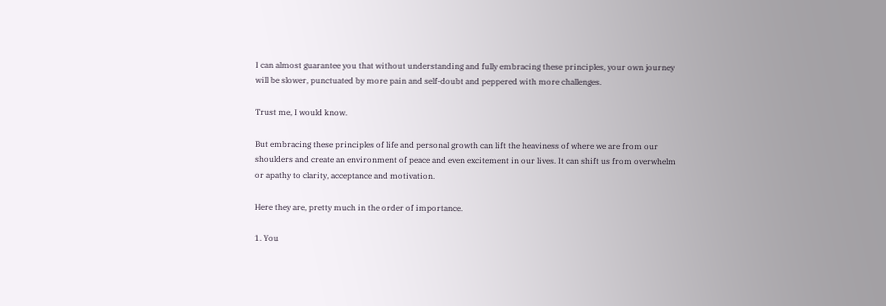I can almost guarantee you that without understanding and fully embracing these principles, your own journey will be slower, punctuated by more pain and self-doubt and peppered with more challenges.

Trust me, I would know.

But embracing these principles of life and personal growth can lift the heaviness of where we are from our shoulders and create an environment of peace and even excitement in our lives. It can shift us from overwhelm or apathy to clarity, acceptance and motivation.

Here they are, pretty much in the order of importance.

1. You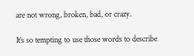are not wrong, broken, bad, or crazy.

It’s so tempting to use those words to describe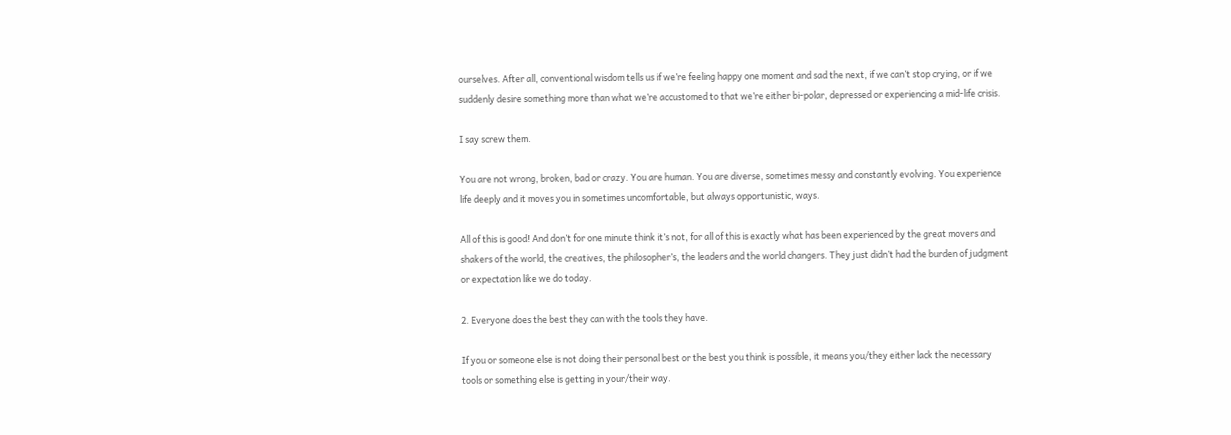ourselves. After all, conventional wisdom tells us if we’re feeling happy one moment and sad the next, if we can’t stop crying, or if we suddenly desire something more than what we’re accustomed to that we’re either bi-polar, depressed or experiencing a mid-life crisis.

I say screw them.

You are not wrong, broken, bad or crazy. You are human. You are diverse, sometimes messy and constantly evolving. You experience life deeply and it moves you in sometimes uncomfortable, but always opportunistic, ways.

All of this is good! And don’t for one minute think it’s not, for all of this is exactly what has been experienced by the great movers and shakers of the world, the creatives, the philosopher’s, the leaders and the world changers. They just didn’t had the burden of judgment or expectation like we do today.

2. Everyone does the best they can with the tools they have.

If you or someone else is not doing their personal best or the best you think is possible, it means you/they either lack the necessary tools or something else is getting in your/their way.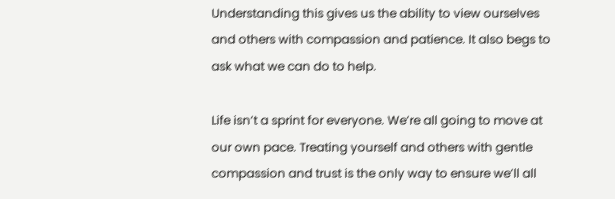Understanding this gives us the ability to view ourselves and others with compassion and patience. It also begs to ask what we can do to help.

Life isn’t a sprint for everyone. We’re all going to move at our own pace. Treating yourself and others with gentle compassion and trust is the only way to ensure we’ll all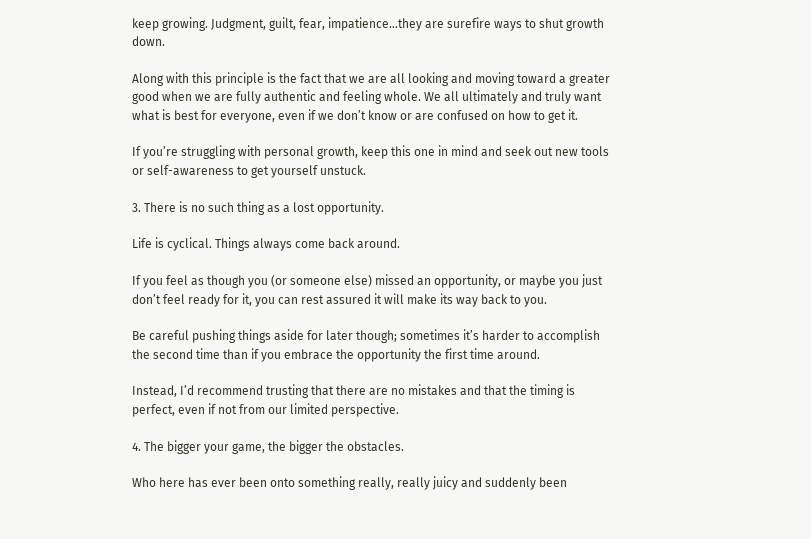keep growing. Judgment, guilt, fear, impatience…they are surefire ways to shut growth down.

Along with this principle is the fact that we are all looking and moving toward a greater good when we are fully authentic and feeling whole. We all ultimately and truly want what is best for everyone, even if we don’t know or are confused on how to get it.

If you’re struggling with personal growth, keep this one in mind and seek out new tools or self-awareness to get yourself unstuck.

3. There is no such thing as a lost opportunity.

Life is cyclical. Things always come back around.

If you feel as though you (or someone else) missed an opportunity, or maybe you just don’t feel ready for it, you can rest assured it will make its way back to you.

Be careful pushing things aside for later though; sometimes it’s harder to accomplish the second time than if you embrace the opportunity the first time around.

Instead, I’d recommend trusting that there are no mistakes and that the timing is perfect, even if not from our limited perspective.

4. The bigger your game, the bigger the obstacles.

Who here has ever been onto something really, really juicy and suddenly been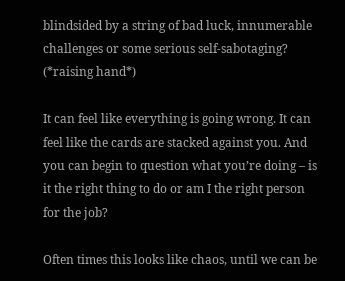blindsided by a string of bad luck, innumerable challenges or some serious self-sabotaging? (*raising hand*)

It can feel like everything is going wrong. It can feel like the cards are stacked against you. And you can begin to question what you’re doing – is it the right thing to do or am I the right person for the job?

Often times this looks like chaos, until we can be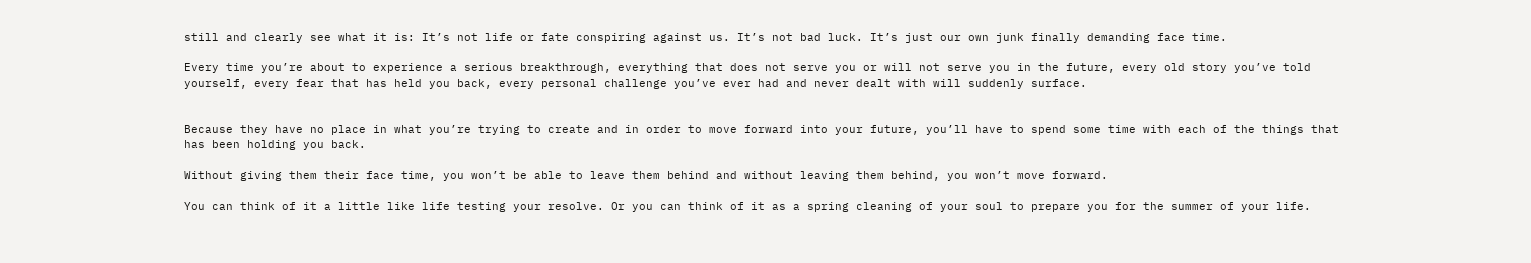still and clearly see what it is: It’s not life or fate conspiring against us. It’s not bad luck. It’s just our own junk finally demanding face time.

Every time you’re about to experience a serious breakthrough, everything that does not serve you or will not serve you in the future, every old story you’ve told yourself, every fear that has held you back, every personal challenge you’ve ever had and never dealt with will suddenly surface.


Because they have no place in what you’re trying to create and in order to move forward into your future, you’ll have to spend some time with each of the things that has been holding you back.

Without giving them their face time, you won’t be able to leave them behind and without leaving them behind, you won’t move forward.

You can think of it a little like life testing your resolve. Or you can think of it as a spring cleaning of your soul to prepare you for the summer of your life.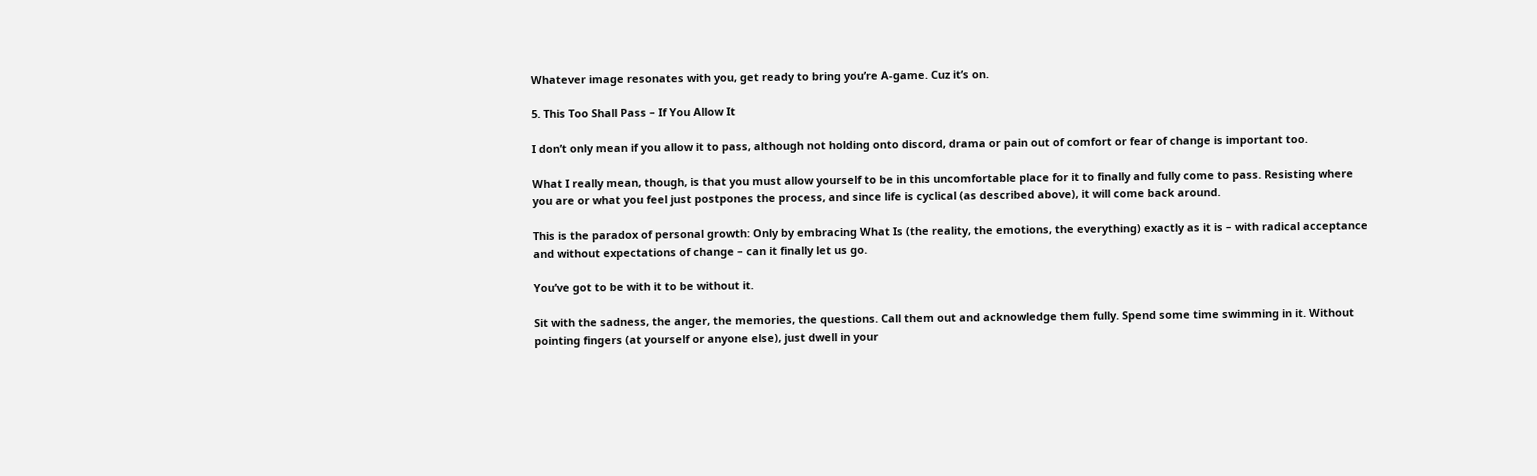Whatever image resonates with you, get ready to bring you’re A-game. Cuz it’s on.

5. This Too Shall Pass – If You Allow It

I don’t only mean if you allow it to pass, although not holding onto discord, drama or pain out of comfort or fear of change is important too.

What I really mean, though, is that you must allow yourself to be in this uncomfortable place for it to finally and fully come to pass. Resisting where you are or what you feel just postpones the process, and since life is cyclical (as described above), it will come back around.

This is the paradox of personal growth: Only by embracing What Is (the reality, the emotions, the everything) exactly as it is – with radical acceptance and without expectations of change – can it finally let us go.

You’ve got to be with it to be without it.

Sit with the sadness, the anger, the memories, the questions. Call them out and acknowledge them fully. Spend some time swimming in it. Without pointing fingers (at yourself or anyone else), just dwell in your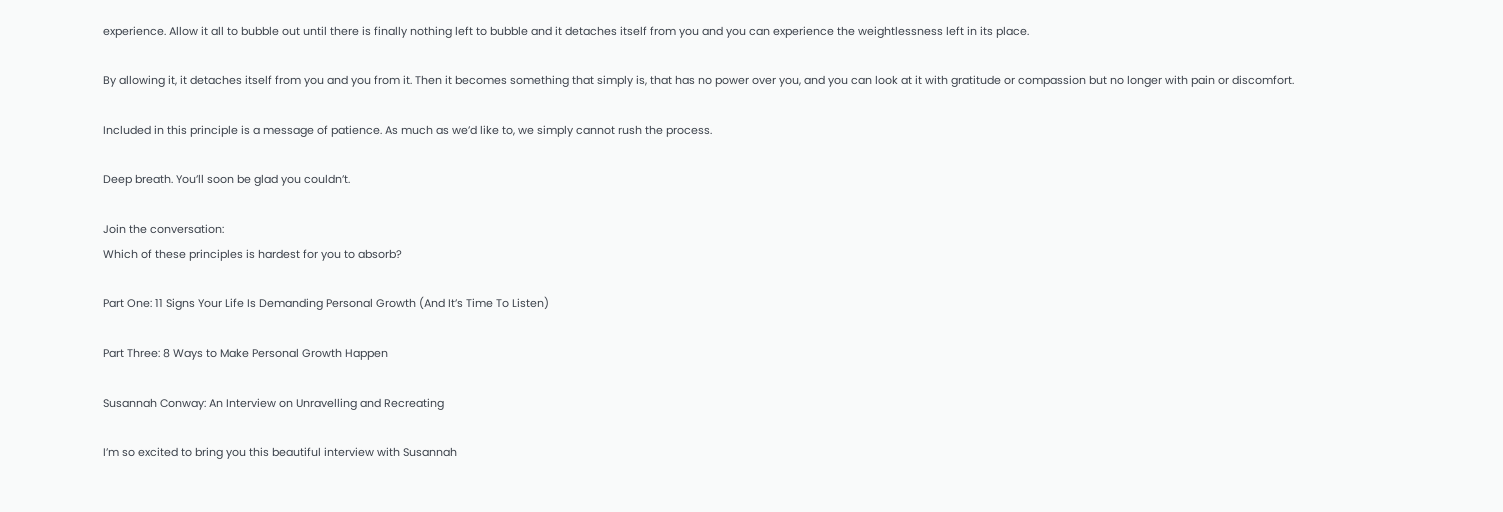experience. Allow it all to bubble out until there is finally nothing left to bubble and it detaches itself from you and you can experience the weightlessness left in its place.

By allowing it, it detaches itself from you and you from it. Then it becomes something that simply is, that has no power over you, and you can look at it with gratitude or compassion but no longer with pain or discomfort.

Included in this principle is a message of patience. As much as we’d like to, we simply cannot rush the process.

Deep breath. You’ll soon be glad you couldn’t.

Join the conversation:
Which of these principles is hardest for you to absorb?

Part One: 11 Signs Your Life Is Demanding Personal Growth (And It’s Time To Listen)

Part Three: 8 Ways to Make Personal Growth Happen

Susannah Conway: An Interview on Unravelling and Recreating

I’m so excited to bring you this beautiful interview with Susannah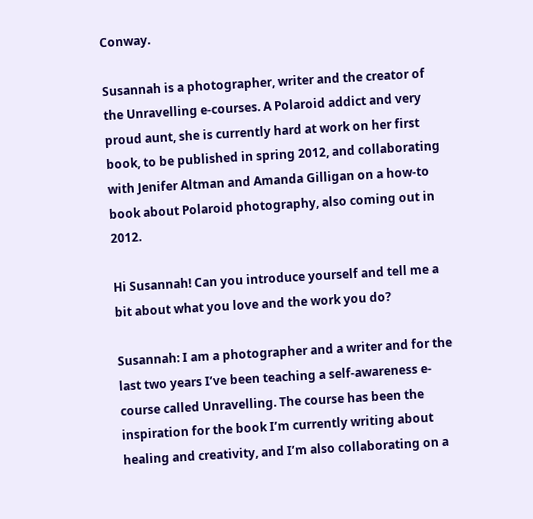Conway.

Susannah is a photographer, writer and the creator of the Unravelling e-courses. A Polaroid addict and very proud aunt, she is currently hard at work on her first book, to be published in spring 2012, and collaborating with Jenifer Altman and Amanda Gilligan on a how-to book about Polaroid photography, also coming out in 2012.

Hi Susannah! Can you introduce yourself and tell me a bit about what you love and the work you do?

Susannah: I am a photographer and a writer and for the last two years I’ve been teaching a self-awareness e-course called Unravelling. The course has been the inspiration for the book I’m currently writing about healing and creativity, and I’m also collaborating on a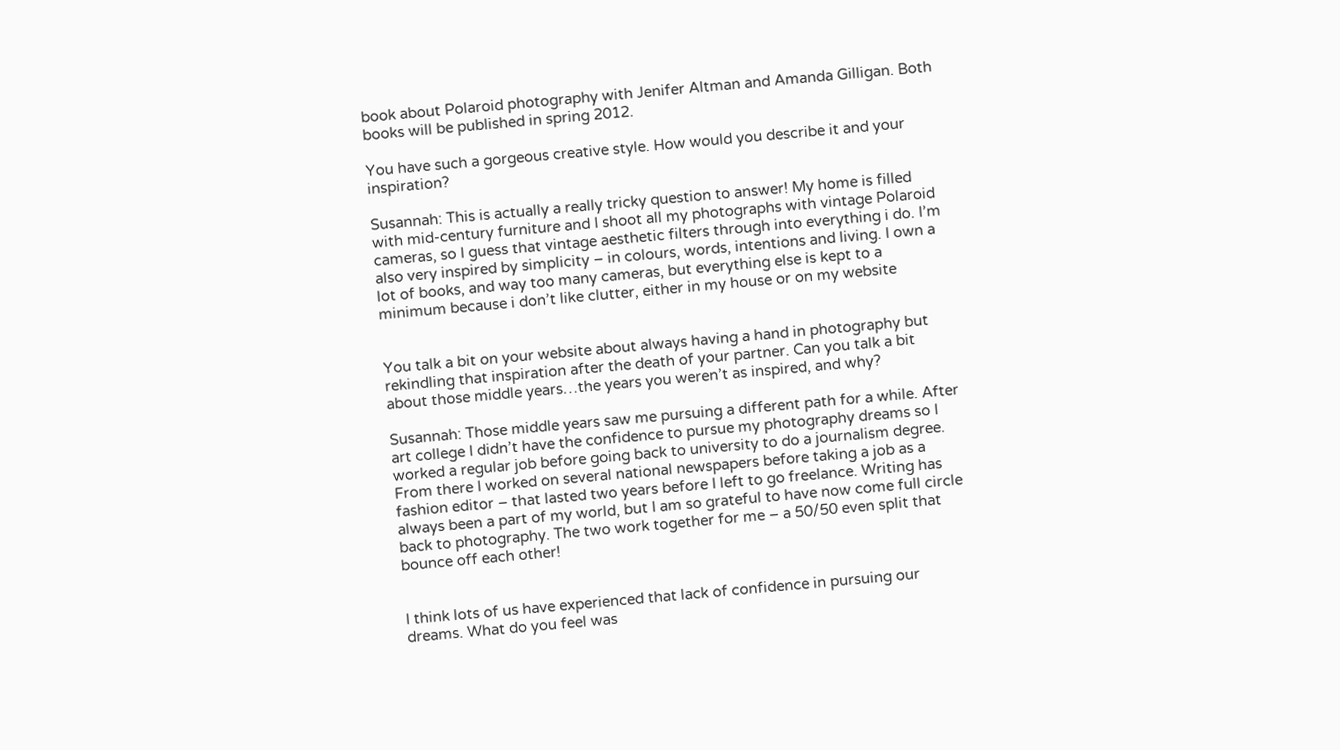book about Polaroid photography with Jenifer Altman and Amanda Gilligan. Both books will be published in spring 2012.

You have such a gorgeous creative style. How would you describe it and your inspiration?

Susannah: This is actually a really tricky question to answer! My home is filled with mid-century furniture and I shoot all my photographs with vintage Polaroid cameras, so I guess that vintage aesthetic filters through into everything i do. I’m also very inspired by simplicity – in colours, words, intentions and living. I own a lot of books, and way too many cameras, but everything else is kept to a minimum because i don’t like clutter, either in my house or on my website


You talk a bit on your website about always having a hand in photography but rekindling that inspiration after the death of your partner. Can you talk a bit about those middle years…the years you weren’t as inspired, and why?

Susannah: Those middle years saw me pursuing a different path for a while. After art college I didn’t have the confidence to pursue my photography dreams so I worked a regular job before going back to university to do a journalism degree. From there I worked on several national newspapers before taking a job as a fashion editor – that lasted two years before I left to go freelance. Writing has always been a part of my world, but I am so grateful to have now come full circle back to photography. The two work together for me – a 50/50 even split that bounce off each other!


I think lots of us have experienced that lack of confidence in pursuing our dreams. What do you feel was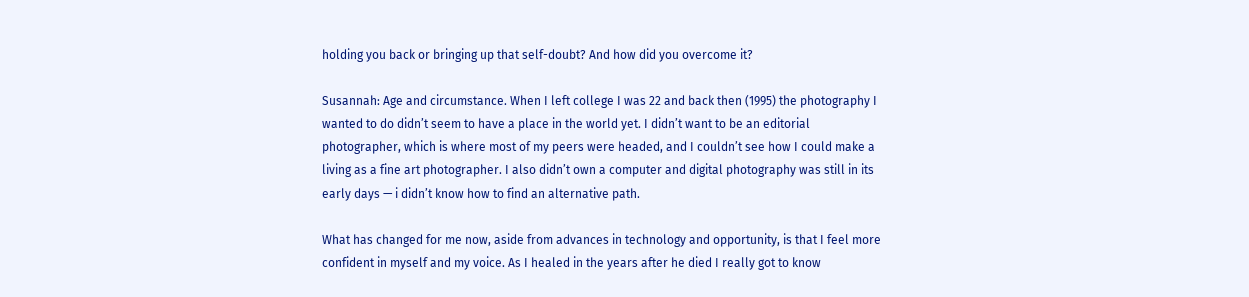holding you back or bringing up that self-doubt? And how did you overcome it?

Susannah: Age and circumstance. When I left college I was 22 and back then (1995) the photography I wanted to do didn’t seem to have a place in the world yet. I didn’t want to be an editorial photographer, which is where most of my peers were headed, and I couldn’t see how I could make a living as a fine art photographer. I also didn’t own a computer and digital photography was still in its early days — i didn’t know how to find an alternative path.

What has changed for me now, aside from advances in technology and opportunity, is that I feel more confident in myself and my voice. As I healed in the years after he died I really got to know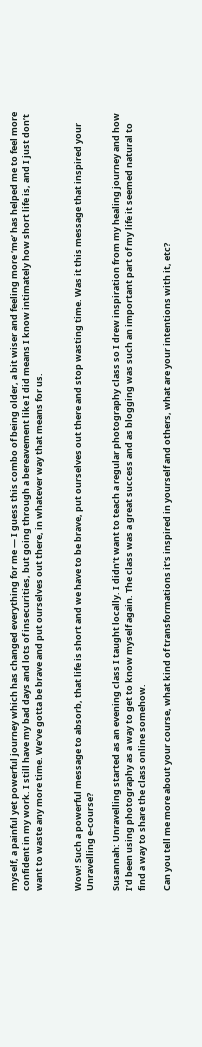myself, a painful yet powerful journey which has changed everything for me — I guess this combo of being older, a bit wiser and feeling more ‘me’ has helped me to feel more confident in my work. I still have my bad days and lots of insecurities, but going through a bereavement like I did means I know intimately how short life is, and I just don’t want to waste any more time. We’ve gotta be brave and put ourselves out there, in whatever way that means for us.


Wow! Such a powerful message to absorb, that life is short and we have to be brave, put ourselves out there and stop wasting time. Was it this message that inspired your Unravelling e-course?

Susannah: Unravelling started as an evening class I taught locally. I didn’t want to teach a regular photography class so I drew inspiration from my healing journey and how I’d been using photography as a way to get to know myself again. The class was a great success and as blogging was such an important part of my life it seemed natural to find a way to share the class online somehow.

Can you tell me more about your course, what kind of transformations it’s inspired in yourself and others, what are your intentions with it, etc?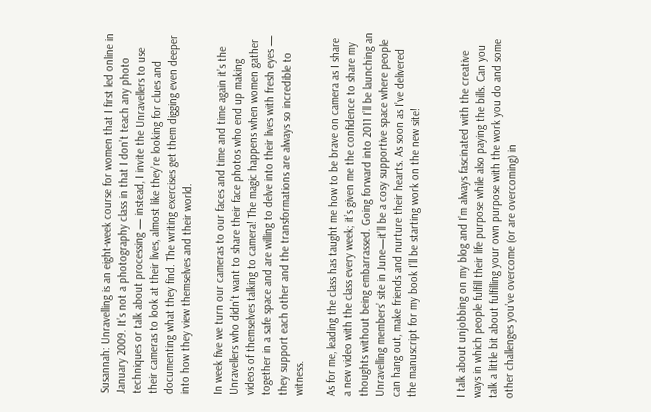Susannah: Unravelling is an eight-week course for women that I first led online in January 2009. It’s not a photography class in that I don’t teach any photo techniques or talk about processing — instead, I invite the Unravellers to use their cameras to look at their lives, almost like they’re looking for clues and documenting what they find. The writing exercises get them digging even deeper into how they view themselves and their world.

In week five we turn our cameras to our faces and time and time again it’s the Unravellers who didn’t want to share their face photos who end up making videos of themselves talking to camera! The magic happens when women gather together in a safe space and are willing to delve into their lives with fresh eyes — they support each other and the transformations are always so incredible to witness.

As for me, leading the class has taught me how to be brave on camera as I share a new video with the class every week; it’s given me the confidence to share my thoughts without being embarrassed. Going forward into 2011 I’ll be launching an Unravelling members’ site in June—it’ll be a cosy supportive space where people can hang out, make friends and nurture their hearts. As soon as I’ve delivered the manuscript for my book I’ll be starting work on the new site!


I talk about unjobbing on my blog and I’m always fascinated with the creative ways in which people fulfill their life purpose while also paying the bills. Can you talk a little bit about fulfilling your own purpose with the work you do and some other challenges you’ve overcome (or are overcoming) in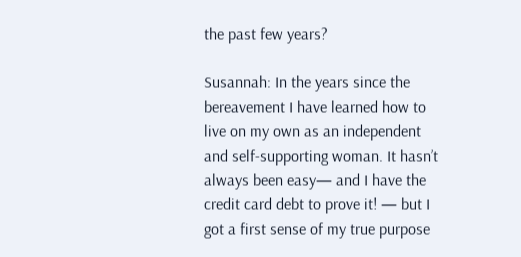the past few years?

Susannah: In the years since the bereavement I have learned how to live on my own as an independent and self-supporting woman. It hasn’t always been easy— and I have the credit card debt to prove it! — but I got a first sense of my true purpose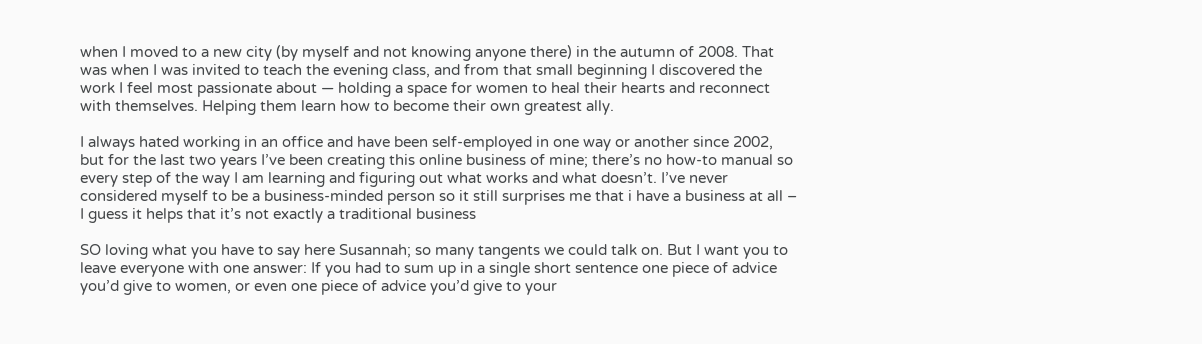when I moved to a new city (by myself and not knowing anyone there) in the autumn of 2008. That was when I was invited to teach the evening class, and from that small beginning I discovered the work I feel most passionate about — holding a space for women to heal their hearts and reconnect with themselves. Helping them learn how to become their own greatest ally.

I always hated working in an office and have been self-employed in one way or another since 2002, but for the last two years I’ve been creating this online business of mine; there’s no how-to manual so every step of the way I am learning and figuring out what works and what doesn’t. I’ve never considered myself to be a business-minded person so it still surprises me that i have a business at all – I guess it helps that it’s not exactly a traditional business

SO loving what you have to say here Susannah; so many tangents we could talk on. But I want you to leave everyone with one answer: If you had to sum up in a single short sentence one piece of advice you’d give to women, or even one piece of advice you’d give to your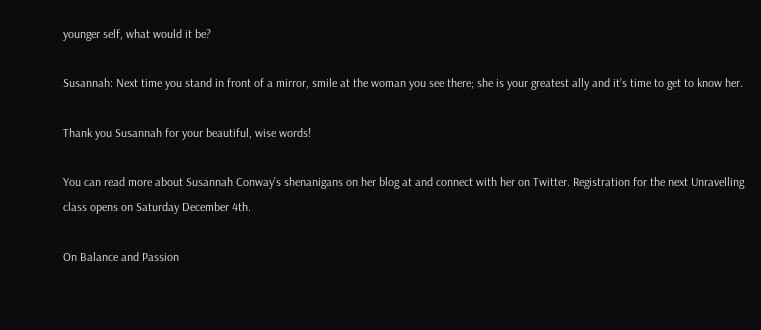younger self, what would it be?

Susannah: Next time you stand in front of a mirror, smile at the woman you see there; she is your greatest ally and it’s time to get to know her.

Thank you Susannah for your beautiful, wise words!

You can read more about Susannah Conway’s shenanigans on her blog at and connect with her on Twitter. Registration for the next Unravelling class opens on Saturday December 4th.

On Balance and Passion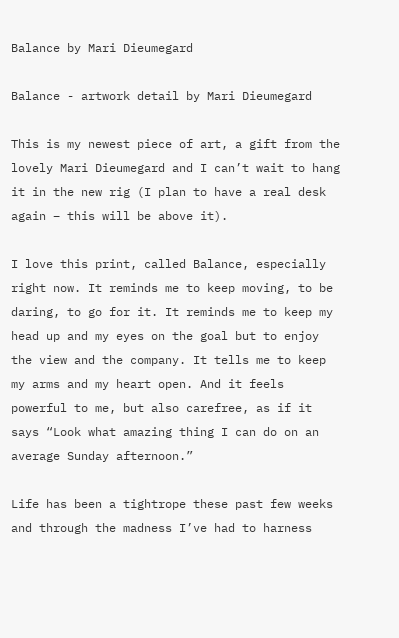Balance by Mari Dieumegard

Balance - artwork detail by Mari Dieumegard

This is my newest piece of art, a gift from the lovely Mari Dieumegard and I can’t wait to hang it in the new rig (I plan to have a real desk again – this will be above it).

I love this print, called Balance, especially right now. It reminds me to keep moving, to be daring, to go for it. It reminds me to keep my head up and my eyes on the goal but to enjoy the view and the company. It tells me to keep my arms and my heart open. And it feels powerful to me, but also carefree, as if it says “Look what amazing thing I can do on an average Sunday afternoon.”

Life has been a tightrope these past few weeks and through the madness I’ve had to harness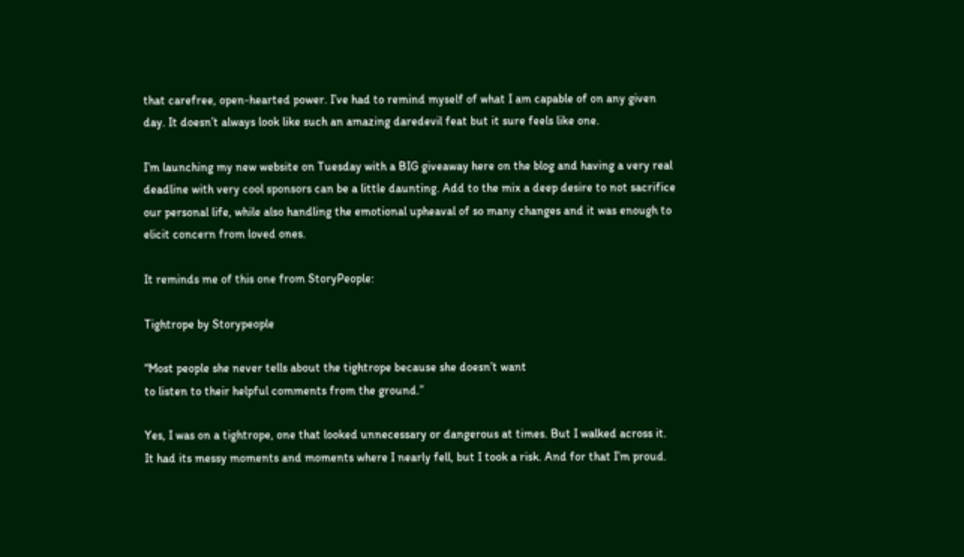that carefree, open-hearted power. I’ve had to remind myself of what I am capable of on any given day. It doesn’t always look like such an amazing daredevil feat but it sure feels like one.

I’m launching my new website on Tuesday with a BIG giveaway here on the blog and having a very real deadline with very cool sponsors can be a little daunting. Add to the mix a deep desire to not sacrifice our personal life, while also handling the emotional upheaval of so many changes and it was enough to elicit concern from loved ones.

It reminds me of this one from StoryPeople:

Tightrope by Storypeople

“Most people she never tells about the tightrope because she doesn’t want
to listen to their helpful comments from the ground.”

Yes, I was on a tightrope, one that looked unnecessary or dangerous at times. But I walked across it. It had its messy moments and moments where I nearly fell, but I took a risk. And for that I’m proud.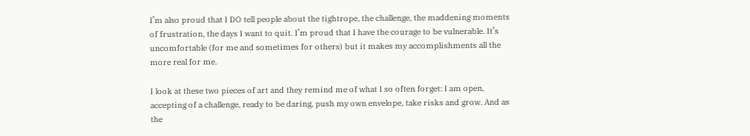I’m also proud that I DO tell people about the tightrope, the challenge, the maddening moments of frustration, the days I want to quit. I’m proud that I have the courage to be vulnerable. It’s uncomfortable (for me and sometimes for others) but it makes my accomplishments all the more real for me.

I look at these two pieces of art and they remind me of what I so often forget: I am open, accepting of a challenge, ready to be daring, push my own envelope, take risks and grow. And as the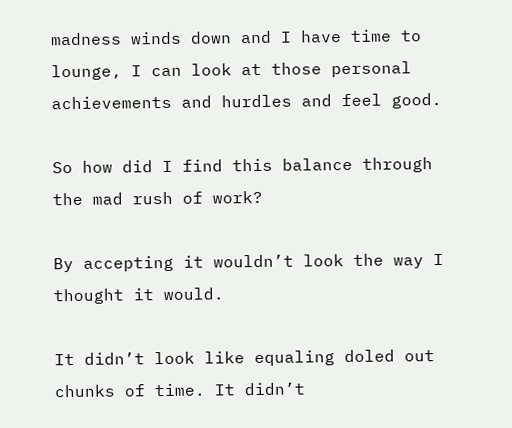madness winds down and I have time to lounge, I can look at those personal achievements and hurdles and feel good.

So how did I find this balance through the mad rush of work?

By accepting it wouldn’t look the way I thought it would.

It didn’t look like equaling doled out chunks of time. It didn’t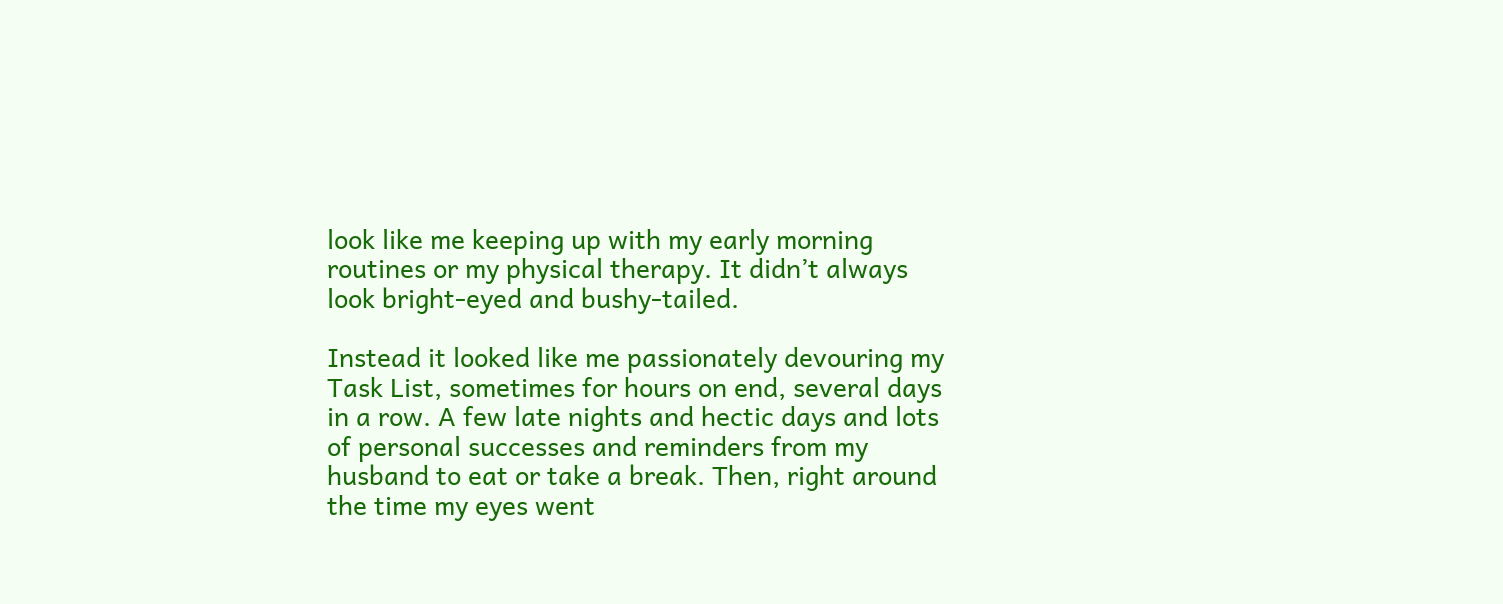look like me keeping up with my early morning routines or my physical therapy. It didn’t always look bright-eyed and bushy-tailed.

Instead it looked like me passionately devouring my Task List, sometimes for hours on end, several days in a row. A few late nights and hectic days and lots of personal successes and reminders from my husband to eat or take a break. Then, right around the time my eyes went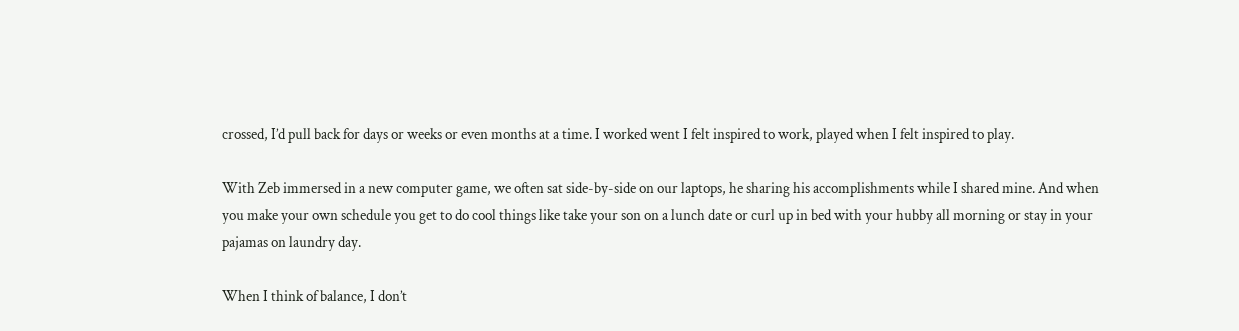crossed, I’d pull back for days or weeks or even months at a time. I worked went I felt inspired to work, played when I felt inspired to play.

With Zeb immersed in a new computer game, we often sat side-by-side on our laptops, he sharing his accomplishments while I shared mine. And when you make your own schedule you get to do cool things like take your son on a lunch date or curl up in bed with your hubby all morning or stay in your pajamas on laundry day.

When I think of balance, I don’t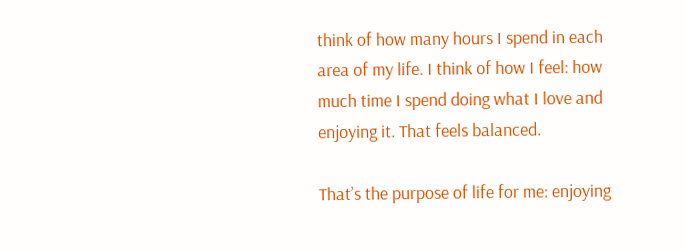think of how many hours I spend in each area of my life. I think of how I feel: how much time I spend doing what I love and enjoying it. That feels balanced.

That’s the purpose of life for me: enjoying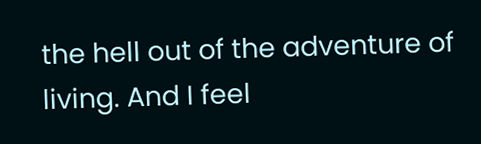the hell out of the adventure of living. And I feel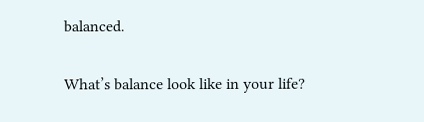balanced.

What’s balance look like in your life?